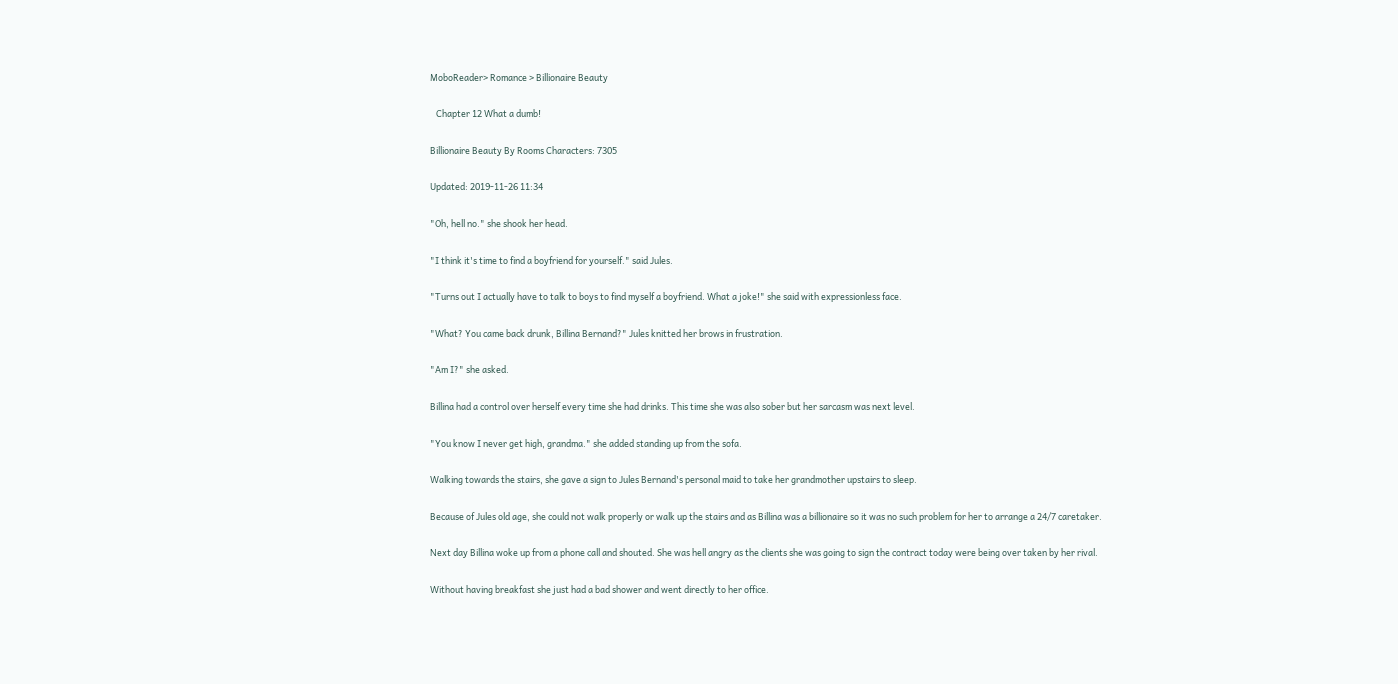MoboReader> Romance > Billionaire Beauty

   Chapter 12 What a dumb!

Billionaire Beauty By Rooms Characters: 7305

Updated: 2019-11-26 11:34

"Oh, hell no." she shook her head.

"I think it's time to find a boyfriend for yourself." said Jules.

"Turns out I actually have to talk to boys to find myself a boyfriend. What a joke!" she said with expressionless face.

"What? You came back drunk, Billina Bernand?" Jules knitted her brows in frustration.

"Am I?" she asked.

Billina had a control over herself every time she had drinks. This time she was also sober but her sarcasm was next level.

"You know I never get high, grandma." she added standing up from the sofa.

Walking towards the stairs, she gave a sign to Jules Bernand's personal maid to take her grandmother upstairs to sleep.

Because of Jules old age, she could not walk properly or walk up the stairs and as Billina was a billionaire so it was no such problem for her to arrange a 24/7 caretaker.

Next day Billina woke up from a phone call and shouted. She was hell angry as the clients she was going to sign the contract today were being over taken by her rival.

Without having breakfast she just had a bad shower and went directly to her office.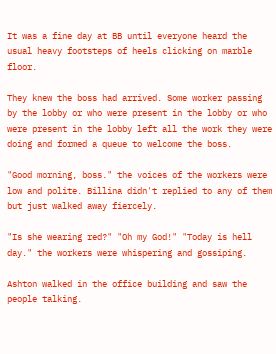It was a fine day at BB until everyone heard the usual heavy footsteps of heels clicking on marble floor.

They knew the boss had arrived. Some worker passing by the lobby or who were present in the lobby or who were present in the lobby left all the work they were doing and formed a queue to welcome the boss.

"Good morning, boss." the voices of the workers were low and polite. Billina didn't replied to any of them but just walked away fiercely.

"Is she wearing red?" "Oh my God!" "Today is hell day." the workers were whispering and gossiping.

Ashton walked in the office building and saw the people talking.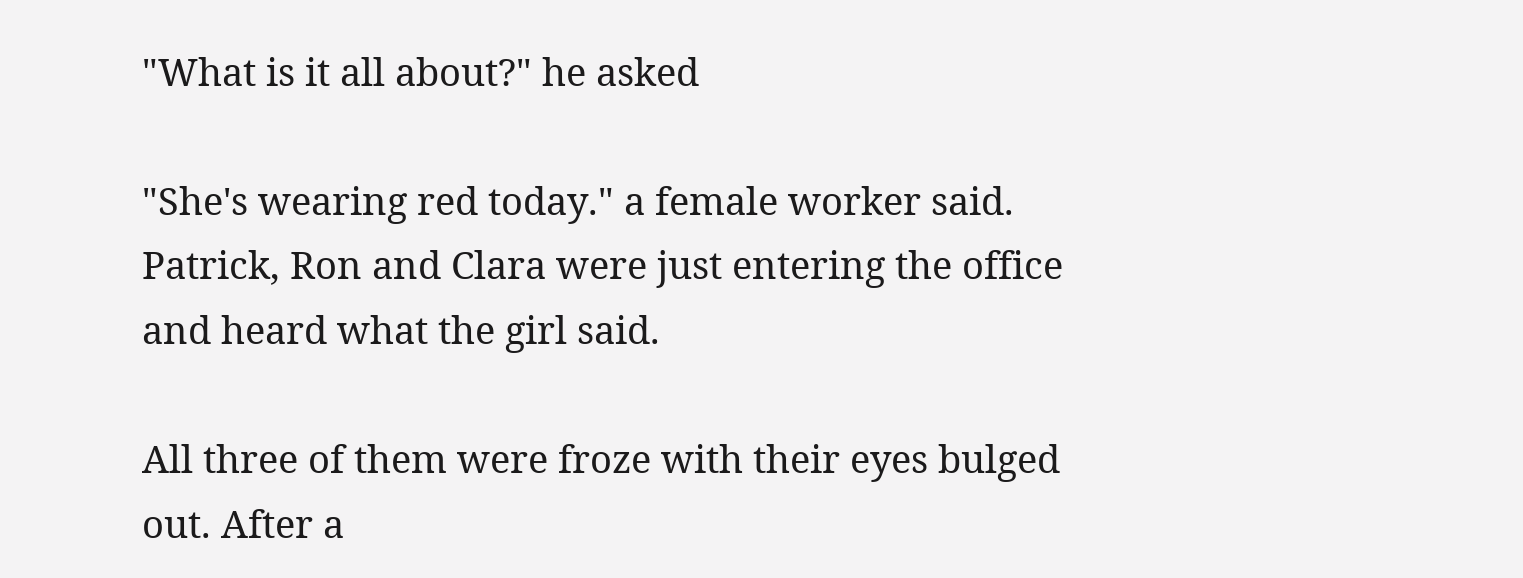"What is it all about?" he asked

"She's wearing red today." a female worker said. Patrick, Ron and Clara were just entering the office and heard what the girl said.

All three of them were froze with their eyes bulged out. After a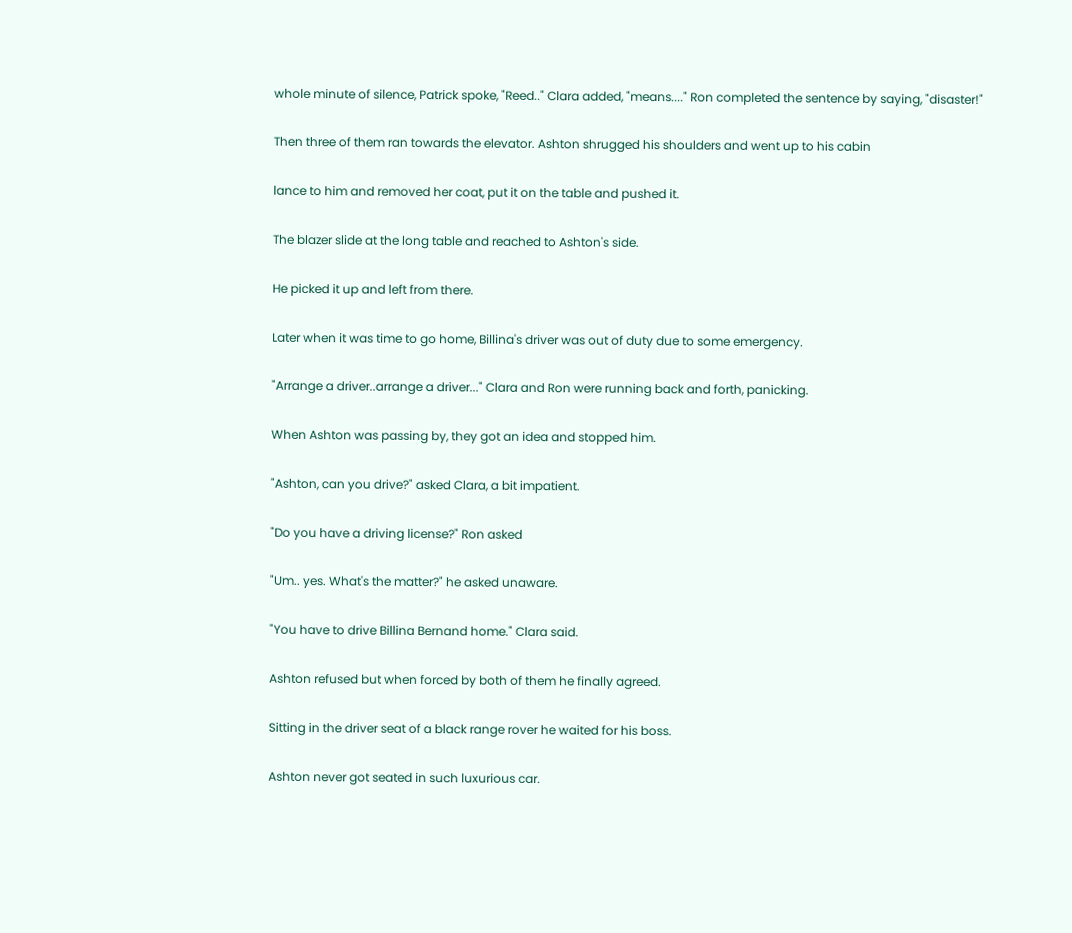whole minute of silence, Patrick spoke, "Reed.." Clara added, "means...." Ron completed the sentence by saying, "disaster!"

Then three of them ran towards the elevator. Ashton shrugged his shoulders and went up to his cabin

lance to him and removed her coat, put it on the table and pushed it.

The blazer slide at the long table and reached to Ashton's side.

He picked it up and left from there.

Later when it was time to go home, Billina's driver was out of duty due to some emergency.

"Arrange a driver..arrange a driver..." Clara and Ron were running back and forth, panicking.

When Ashton was passing by, they got an idea and stopped him.

"Ashton, can you drive?" asked Clara, a bit impatient.

"Do you have a driving license?" Ron asked

"Um.. yes. What's the matter?" he asked unaware.

"You have to drive Billina Bernand home." Clara said.

Ashton refused but when forced by both of them he finally agreed.

Sitting in the driver seat of a black range rover he waited for his boss.

Ashton never got seated in such luxurious car.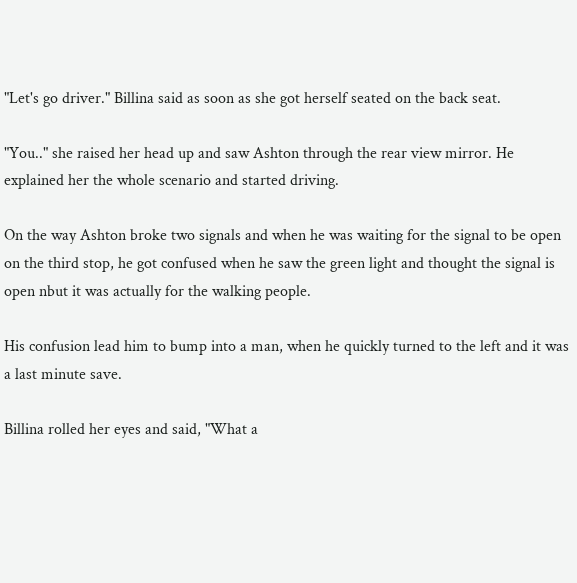"Let's go driver." Billina said as soon as she got herself seated on the back seat.

"You.." she raised her head up and saw Ashton through the rear view mirror. He explained her the whole scenario and started driving.

On the way Ashton broke two signals and when he was waiting for the signal to be open on the third stop, he got confused when he saw the green light and thought the signal is open nbut it was actually for the walking people.

His confusion lead him to bump into a man, when he quickly turned to the left and it was a last minute save.

Billina rolled her eyes and said, "What a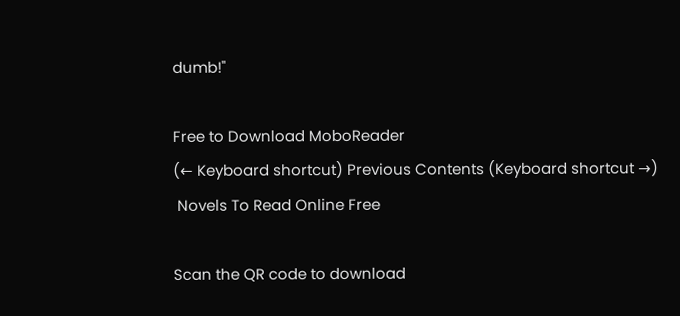dumb!"

Free to Download MoboReader
(← Keyboard shortcut) Previous Contents (Keyboard shortcut →)
 Novels To Read Online Free

Scan the QR code to download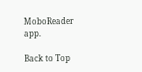MoboReader app.

Back to Top